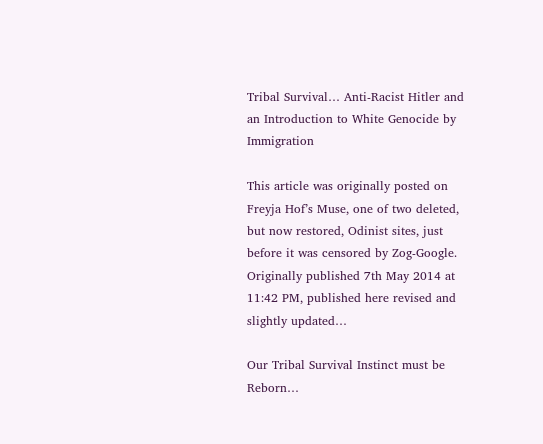Tribal Survival… Anti-Racist Hitler and an Introduction to White Genocide by Immigration

This article was originally posted on Freyja Hof’s Muse, one of two deleted, but now restored, Odinist sites, just before it was censored by Zog-Google. Originally published 7th May 2014 at 11:42 PM, published here revised and slightly updated…

Our Tribal Survival Instinct must be Reborn…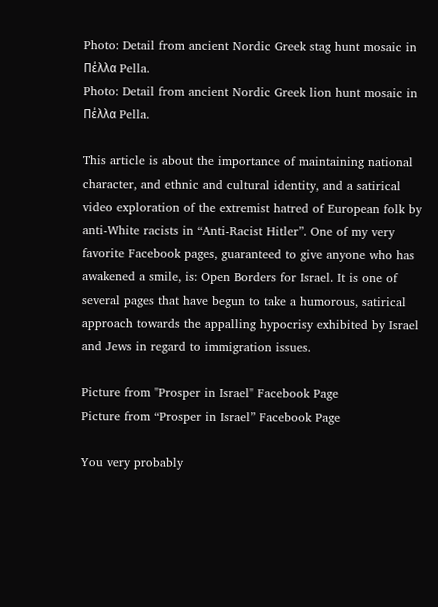Photo: Detail from ancient Nordic Greek stag hunt mosaic in Πέλλα Pella.
Photo: Detail from ancient Nordic Greek lion hunt mosaic in Πέλλα Pella.

This article is about the importance of maintaining national character, and ethnic and cultural identity, and a satirical video exploration of the extremist hatred of European folk by anti-White racists in “Anti-Racist Hitler”. One of my very favorite Facebook pages, guaranteed to give anyone who has awakened a smile, is: Open Borders for Israel. It is one of several pages that have begun to take a humorous, satirical approach towards the appalling hypocrisy exhibited by Israel and Jews in regard to immigration issues.

Picture from "Prosper in Israel" Facebook Page
Picture from “Prosper in Israel” Facebook Page

You very probably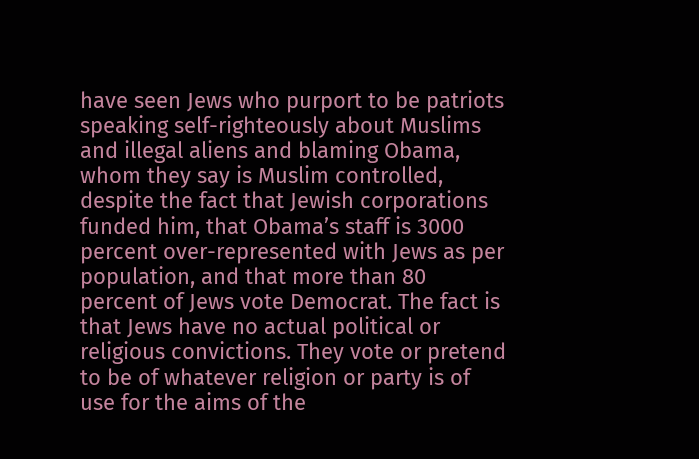have seen Jews who purport to be patriots speaking self-righteously about Muslims and illegal aliens and blaming Obama, whom they say is Muslim controlled, despite the fact that Jewish corporations funded him, that Obama’s staff is 3000 percent over-represented with Jews as per population, and that more than 80 percent of Jews vote Democrat. The fact is that Jews have no actual political or religious convictions. They vote or pretend to be of whatever religion or party is of use for the aims of the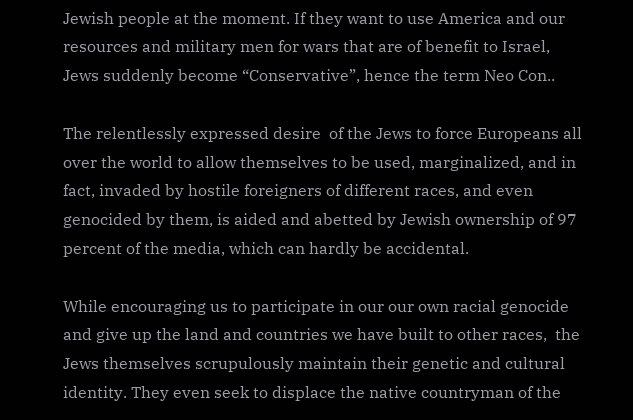Jewish people at the moment. If they want to use America and our resources and military men for wars that are of benefit to Israel, Jews suddenly become “Conservative”, hence the term Neo Con..

The relentlessly expressed desire  of the Jews to force Europeans all over the world to allow themselves to be used, marginalized, and in fact, invaded by hostile foreigners of different races, and even genocided by them, is aided and abetted by Jewish ownership of 97 percent of the media, which can hardly be accidental.

While encouraging us to participate in our our own racial genocide and give up the land and countries we have built to other races,  the Jews themselves scrupulously maintain their genetic and cultural identity. They even seek to displace the native countryman of the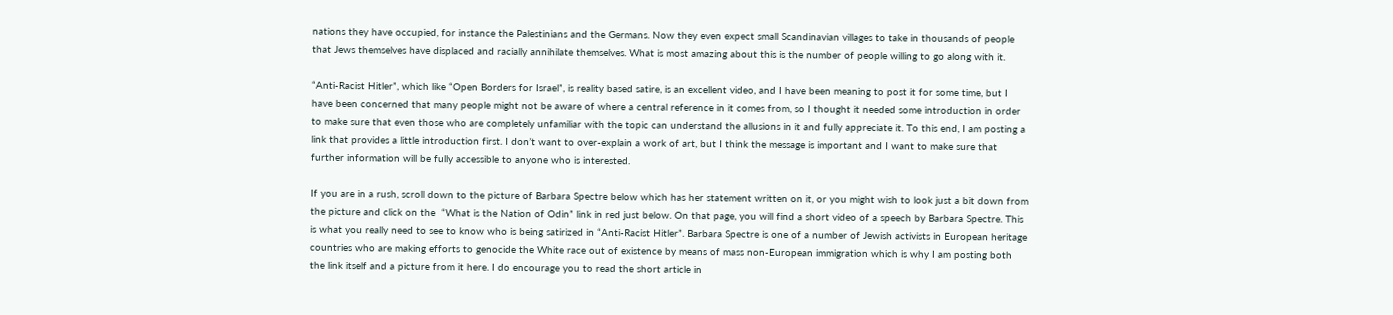nations they have occupied, for instance the Palestinians and the Germans. Now they even expect small Scandinavian villages to take in thousands of people that Jews themselves have displaced and racially annihilate themselves. What is most amazing about this is the number of people willing to go along with it.

“Anti-Racist Hitler”, which like “Open Borders for Israel”, is reality based satire, is an excellent video, and I have been meaning to post it for some time, but I have been concerned that many people might not be aware of where a central reference in it comes from, so I thought it needed some introduction in order to make sure that even those who are completely unfamiliar with the topic can understand the allusions in it and fully appreciate it. To this end, I am posting a link that provides a little introduction first. I don’t want to over-explain a work of art, but I think the message is important and I want to make sure that further information will be fully accessible to anyone who is interested.

If you are in a rush, scroll down to the picture of Barbara Spectre below which has her statement written on it, or you might wish to look just a bit down from the picture and click on the  “What is the Nation of Odin” link in red just below. On that page, you will find a short video of a speech by Barbara Spectre. This is what you really need to see to know who is being satirized in “Anti-Racist Hitler”. Barbara Spectre is one of a number of Jewish activists in European heritage countries who are making efforts to genocide the White race out of existence by means of mass non-European immigration which is why I am posting both the link itself and a picture from it here. I do encourage you to read the short article in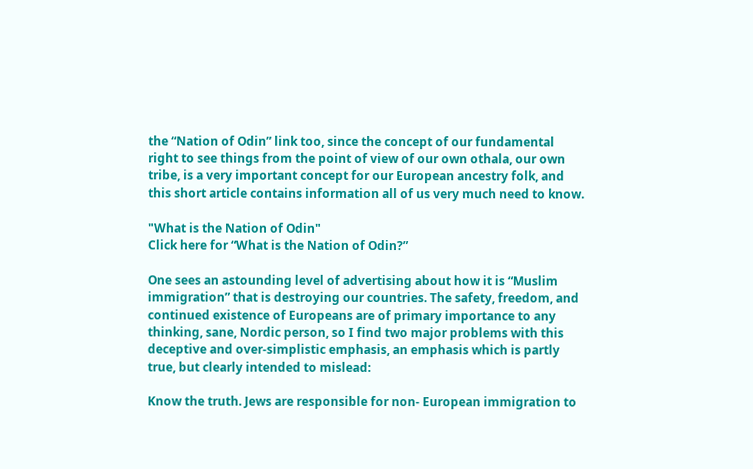the “Nation of Odin” link too, since the concept of our fundamental right to see things from the point of view of our own othala, our own tribe, is a very important concept for our European ancestry folk, and this short article contains information all of us very much need to know.

"What is the Nation of Odin"
Click here for “What is the Nation of Odin?”

One sees an astounding level of advertising about how it is “Muslim immigration” that is destroying our countries. The safety, freedom, and continued existence of Europeans are of primary importance to any thinking, sane, Nordic person, so I find two major problems with this deceptive and over-simplistic emphasis, an emphasis which is partly true, but clearly intended to mislead:

Know the truth. Jews are responsible for non- European immigration to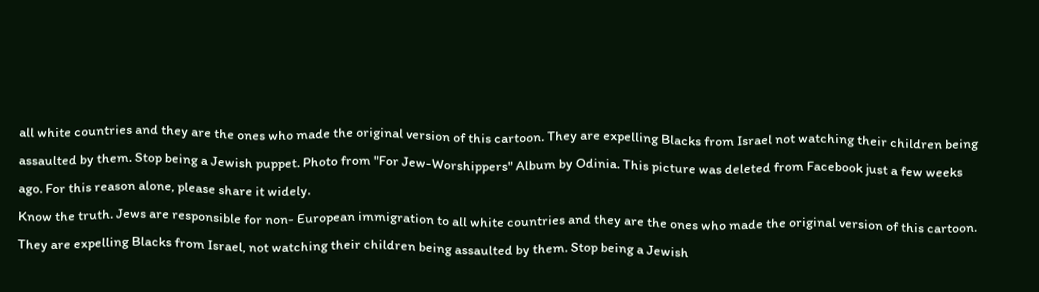all white countries and they are the ones who made the original version of this cartoon. They are expelling Blacks from Israel not watching their children being assaulted by them. Stop being a Jewish puppet. Photo from "For Jew-Worshippers" Album by Odinia. This picture was deleted from Facebook just a few weeks ago. For this reason alone, please share it widely.
Know the truth. Jews are responsible for non- European immigration to all white countries and they are the ones who made the original version of this cartoon. They are expelling Blacks from Israel, not watching their children being assaulted by them. Stop being a Jewish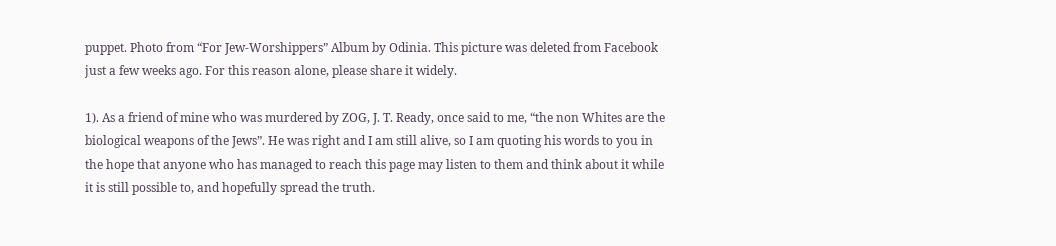puppet. Photo from “For Jew-Worshippers” Album by Odinia. This picture was deleted from Facebook just a few weeks ago. For this reason alone, please share it widely.

1). As a friend of mine who was murdered by ZOG, J. T. Ready, once said to me, “the non Whites are the biological weapons of the Jews”. He was right and I am still alive, so I am quoting his words to you in the hope that anyone who has managed to reach this page may listen to them and think about it while it is still possible to, and hopefully spread the truth.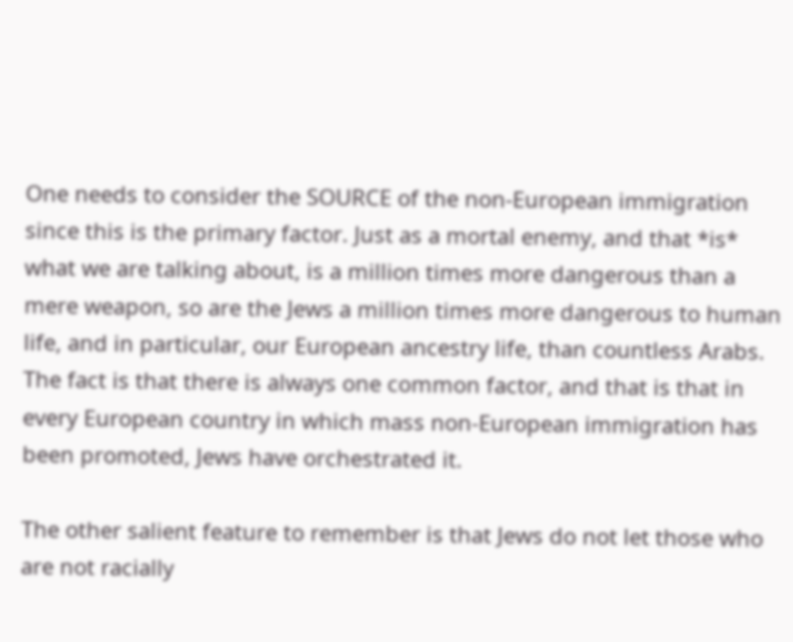One needs to consider the SOURCE of the non-European immigration since this is the primary factor. Just as a mortal enemy, and that *is* what we are talking about, is a million times more dangerous than a mere weapon, so are the Jews a million times more dangerous to human life, and in particular, our European ancestry life, than countless Arabs. The fact is that there is always one common factor, and that is that in every European country in which mass non-European immigration has been promoted, Jews have orchestrated it.

The other salient feature to remember is that Jews do not let those who are not racially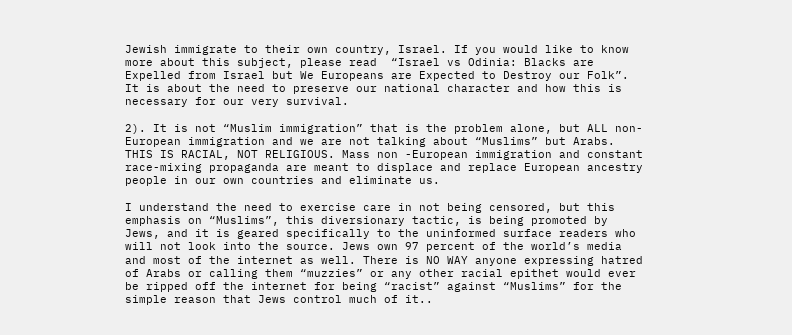Jewish immigrate to their own country, Israel. If you would like to know more about this subject, please read  “Israel vs Odinia: Blacks are Expelled from Israel but We Europeans are Expected to Destroy our Folk”. It is about the need to preserve our national character and how this is necessary for our very survival.

2). It is not “Muslim immigration” that is the problem alone, but ALL non-European immigration and we are not talking about “Muslims” but Arabs. THIS IS RACIAL, NOT RELIGIOUS. Mass non -European immigration and constant race-mixing propaganda are meant to displace and replace European ancestry people in our own countries and eliminate us.

I understand the need to exercise care in not being censored, but this emphasis on “Muslims”, this diversionary tactic, is being promoted by Jews, and it is geared specifically to the uninformed surface readers who will not look into the source. Jews own 97 percent of the world’s media and most of the internet as well. There is NO WAY anyone expressing hatred of Arabs or calling them “muzzies” or any other racial epithet would ever be ripped off the internet for being “racist” against “Muslims” for the simple reason that Jews control much of it..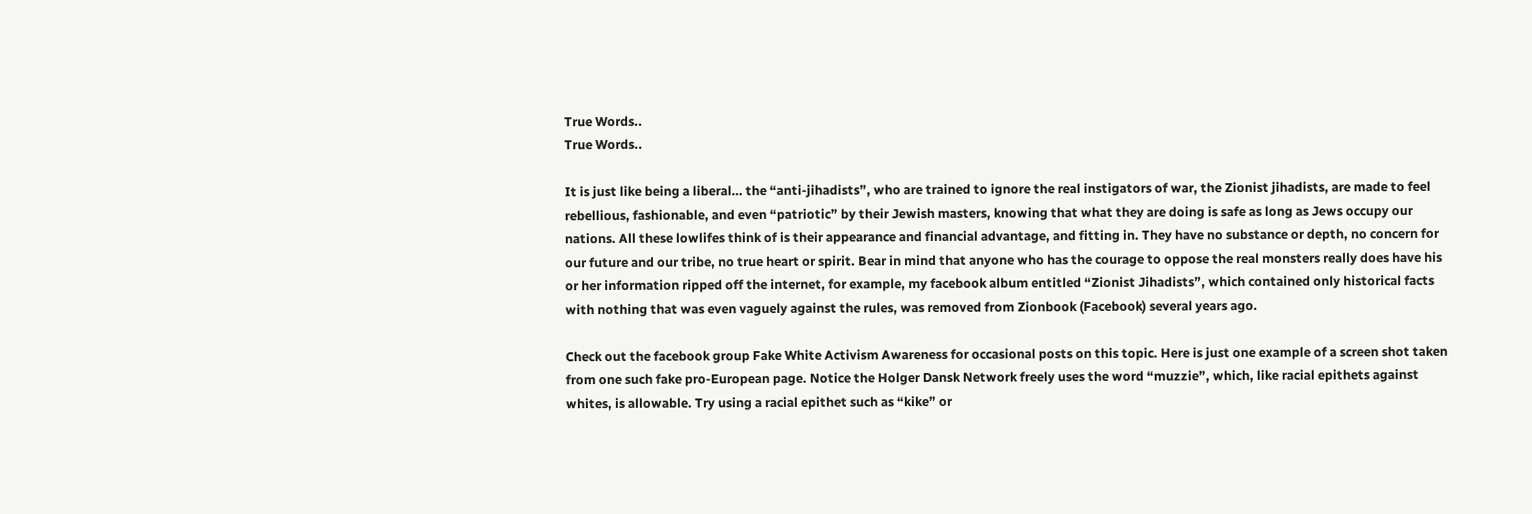True Words..
True Words..

It is just like being a liberal… the “anti-jihadists”, who are trained to ignore the real instigators of war, the Zionist jihadists, are made to feel rebellious, fashionable, and even “patriotic” by their Jewish masters, knowing that what they are doing is safe as long as Jews occupy our nations. All these lowlifes think of is their appearance and financial advantage, and fitting in. They have no substance or depth, no concern for our future and our tribe, no true heart or spirit. Bear in mind that anyone who has the courage to oppose the real monsters really does have his or her information ripped off the internet, for example, my facebook album entitled “Zionist Jihadists”, which contained only historical facts with nothing that was even vaguely against the rules, was removed from Zionbook (Facebook) several years ago.

Check out the facebook group Fake White Activism Awareness for occasional posts on this topic. Here is just one example of a screen shot taken from one such fake pro-European page. Notice the Holger Dansk Network freely uses the word “muzzie”, which, like racial epithets against whites, is allowable. Try using a racial epithet such as “kike” or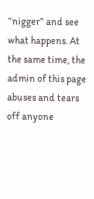“nigger” and see what happens. At the same time, the admin of this page abuses and tears off anyone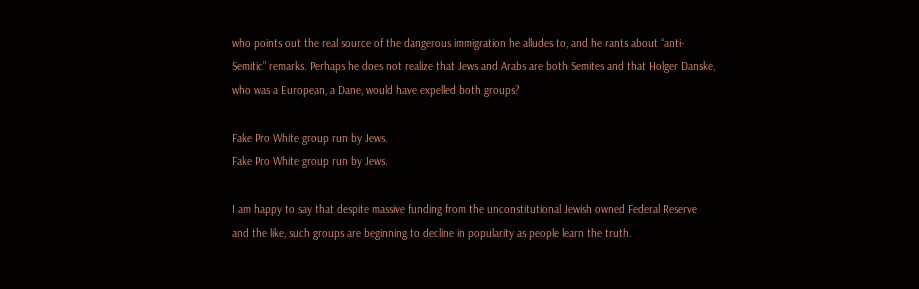who points out the real source of the dangerous immigration he alludes to, and he rants about “anti-Semitic” remarks. Perhaps he does not realize that Jews and Arabs are both Semites and that Holger Danske, who was a European, a Dane, would have expelled both groups?

Fake Pro White group run by Jews.
Fake Pro White group run by Jews.

I am happy to say that despite massive funding from the unconstitutional Jewish owned Federal Reserve and the like, such groups are beginning to decline in popularity as people learn the truth.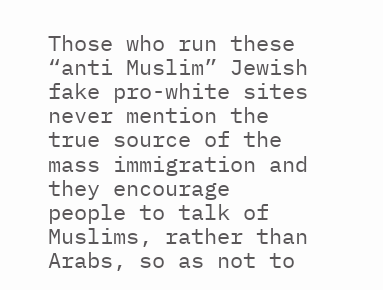Those who run these “anti Muslim” Jewish fake pro-white sites never mention the true source of the mass immigration and they encourage people to talk of Muslims, rather than Arabs, so as not to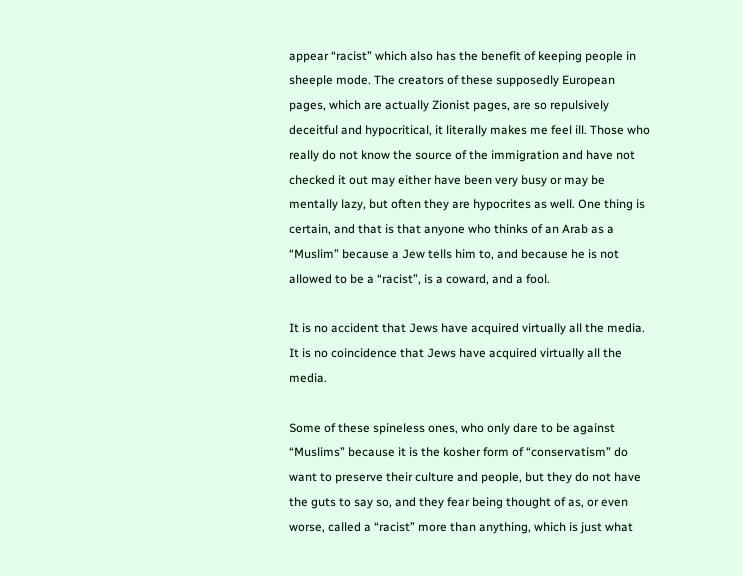appear “racist” which also has the benefit of keeping people in sheeple mode. The creators of these supposedly European pages, which are actually Zionist pages, are so repulsively deceitful and hypocritical, it literally makes me feel ill. Those who really do not know the source of the immigration and have not checked it out may either have been very busy or may be mentally lazy, but often they are hypocrites as well. One thing is certain, and that is that anyone who thinks of an Arab as a “Muslim” because a Jew tells him to, and because he is not allowed to be a “racist”, is a coward, and a fool.

It is no accident that Jews have acquired virtually all the media.
It is no coincidence that Jews have acquired virtually all the media.

Some of these spineless ones, who only dare to be against “Muslims” because it is the kosher form of “conservatism” do want to preserve their culture and people, but they do not have the guts to say so, and they fear being thought of as, or even worse, called a “racist” more than anything, which is just what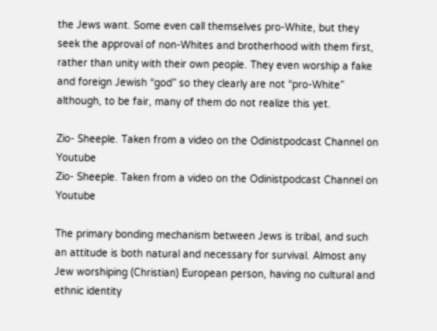the Jews want. Some even call themselves pro-White, but they seek the approval of non-Whites and brotherhood with them first, rather than unity with their own people. They even worship a fake and foreign Jewish “god” so they clearly are not “pro-White” although, to be fair, many of them do not realize this yet.

Zio- Sheeple. Taken from a video on the Odinistpodcast Channel on Youtube
Zio- Sheeple. Taken from a video on the Odinistpodcast Channel on Youtube

The primary bonding mechanism between Jews is tribal, and such an attitude is both natural and necessary for survival. Almost any Jew worshiping (Christian) European person, having no cultural and ethnic identity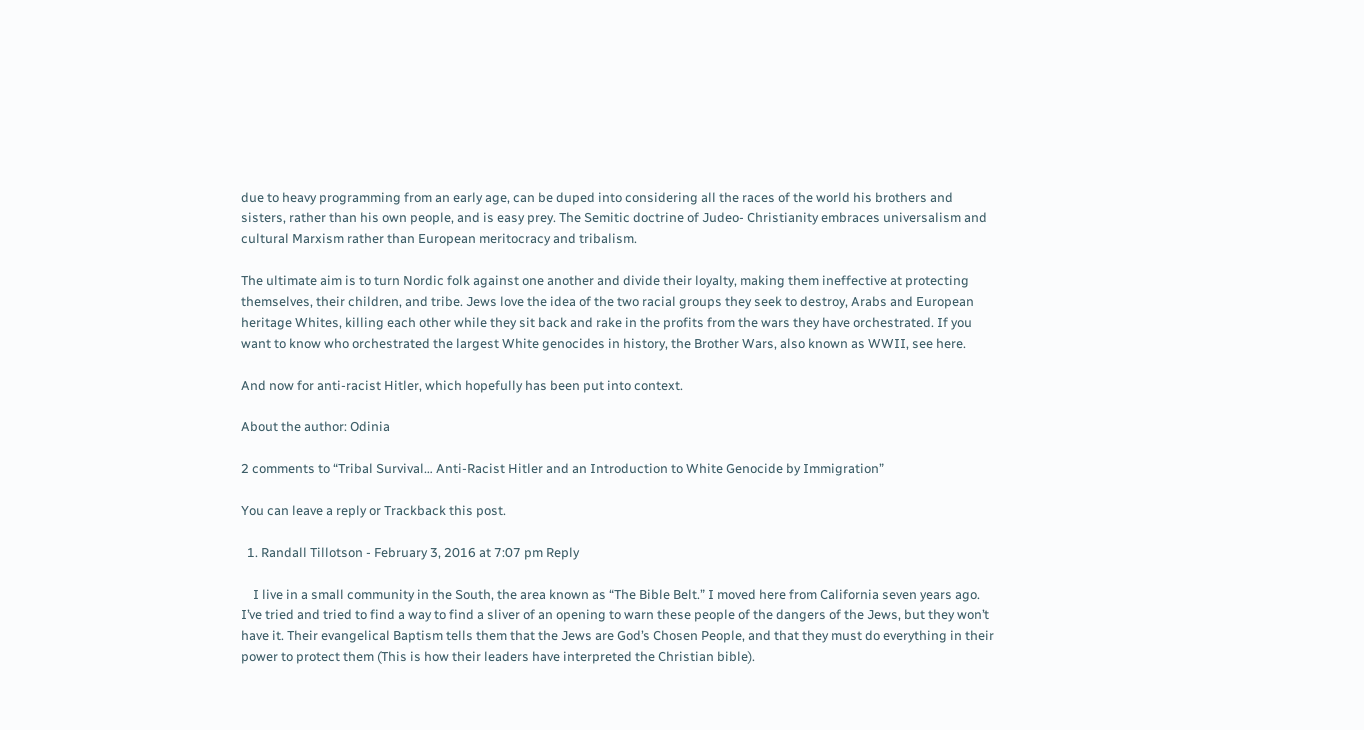due to heavy programming from an early age, can be duped into considering all the races of the world his brothers and sisters, rather than his own people, and is easy prey. The Semitic doctrine of Judeo- Christianity embraces universalism and cultural Marxism rather than European meritocracy and tribalism.

The ultimate aim is to turn Nordic folk against one another and divide their loyalty, making them ineffective at protecting themselves, their children, and tribe. Jews love the idea of the two racial groups they seek to destroy, Arabs and European heritage Whites, killing each other while they sit back and rake in the profits from the wars they have orchestrated. If you want to know who orchestrated the largest White genocides in history, the Brother Wars, also known as WWII, see here.

And now for anti-racist Hitler, which hopefully has been put into context.

About the author: Odinia

2 comments to “Tribal Survival… Anti-Racist Hitler and an Introduction to White Genocide by Immigration”

You can leave a reply or Trackback this post.

  1. Randall Tillotson - February 3, 2016 at 7:07 pm Reply

    I live in a small community in the South, the area known as “The Bible Belt.” I moved here from California seven years ago. I’ve tried and tried to find a way to find a sliver of an opening to warn these people of the dangers of the Jews, but they won’t have it. Their evangelical Baptism tells them that the Jews are God’s Chosen People, and that they must do everything in their power to protect them (This is how their leaders have interpreted the Christian bible).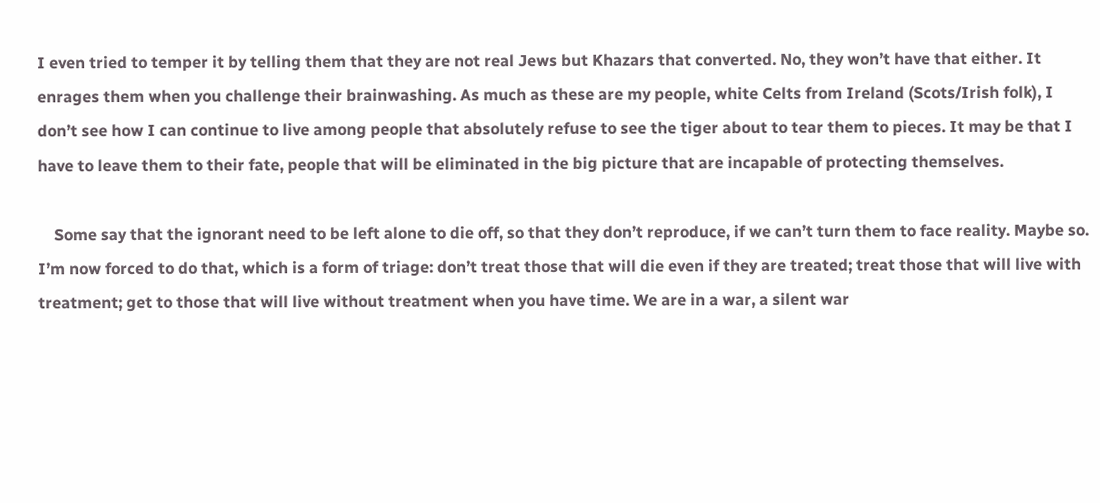I even tried to temper it by telling them that they are not real Jews but Khazars that converted. No, they won’t have that either. It enrages them when you challenge their brainwashing. As much as these are my people, white Celts from Ireland (Scots/Irish folk), I don’t see how I can continue to live among people that absolutely refuse to see the tiger about to tear them to pieces. It may be that I have to leave them to their fate, people that will be eliminated in the big picture that are incapable of protecting themselves.

    Some say that the ignorant need to be left alone to die off, so that they don’t reproduce, if we can’t turn them to face reality. Maybe so. I’m now forced to do that, which is a form of triage: don’t treat those that will die even if they are treated; treat those that will live with treatment; get to those that will live without treatment when you have time. We are in a war, a silent war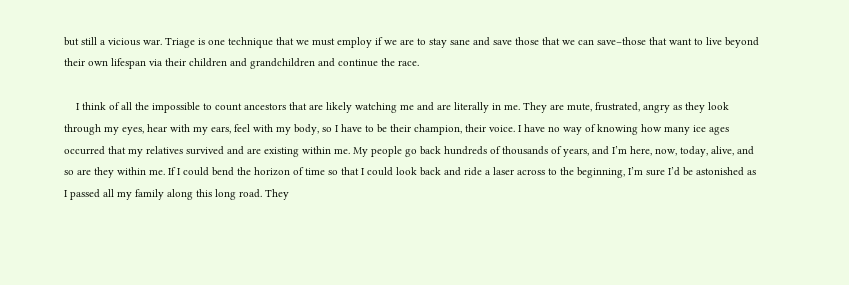but still a vicious war. Triage is one technique that we must employ if we are to stay sane and save those that we can save–those that want to live beyond their own lifespan via their children and grandchildren and continue the race.

    I think of all the impossible to count ancestors that are likely watching me and are literally in me. They are mute, frustrated, angry as they look through my eyes, hear with my ears, feel with my body, so I have to be their champion, their voice. I have no way of knowing how many ice ages occurred that my relatives survived and are existing within me. My people go back hundreds of thousands of years, and I’m here, now, today, alive, and so are they within me. If I could bend the horizon of time so that I could look back and ride a laser across to the beginning, I’m sure I’d be astonished as I passed all my family along this long road. They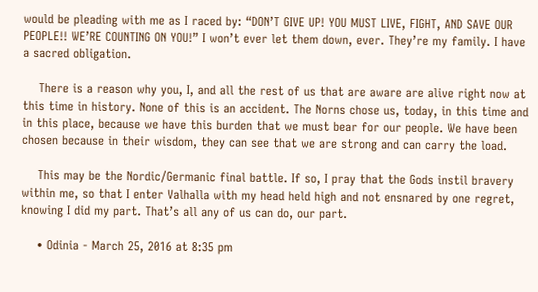would be pleading with me as I raced by: “DON’T GIVE UP! YOU MUST LIVE, FIGHT, AND SAVE OUR PEOPLE!! WE’RE COUNTING ON YOU!” I won’t ever let them down, ever. They’re my family. I have a sacred obligation.

    There is a reason why you, I, and all the rest of us that are aware are alive right now at this time in history. None of this is an accident. The Norns chose us, today, in this time and in this place, because we have this burden that we must bear for our people. We have been chosen because in their wisdom, they can see that we are strong and can carry the load.

    This may be the Nordic/Germanic final battle. If so, I pray that the Gods instil bravery within me, so that I enter Valhalla with my head held high and not ensnared by one regret, knowing I did my part. That’s all any of us can do, our part.

    • Odinia - March 25, 2016 at 8:35 pm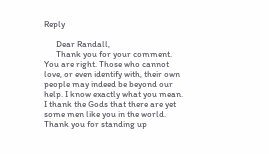Reply

      Dear Randall,
      Thank you for your comment. You are right. Those who cannot love, or even identify with, their own people may indeed be beyond our help. I know exactly what you mean. I thank the Gods that there are yet some men like you in the world. Thank you for standing up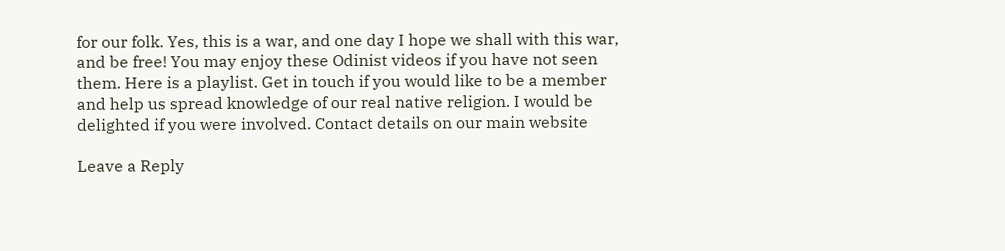for our folk. Yes, this is a war, and one day I hope we shall with this war, and be free! You may enjoy these Odinist videos if you have not seen them. Here is a playlist. Get in touch if you would like to be a member and help us spread knowledge of our real native religion. I would be delighted if you were involved. Contact details on our main website

Leave a Reply